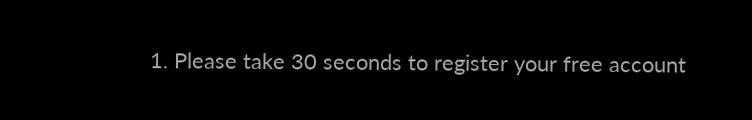1. Please take 30 seconds to register your free account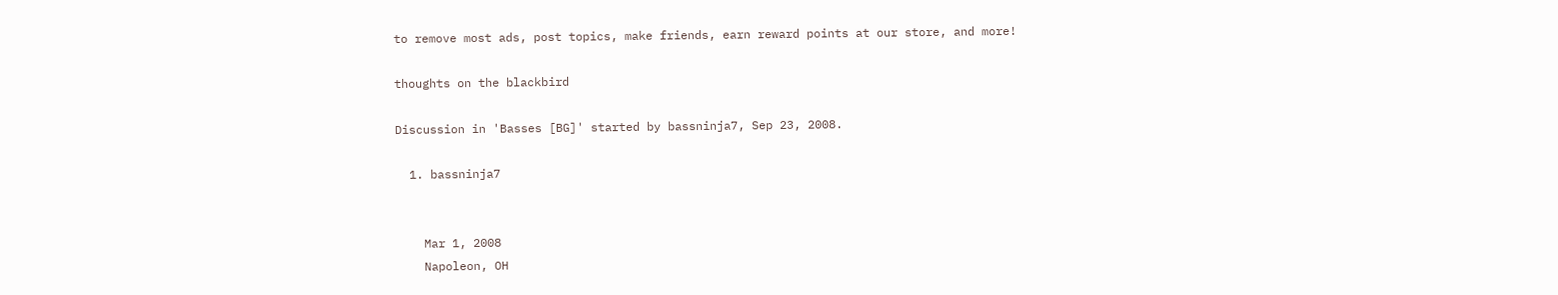to remove most ads, post topics, make friends, earn reward points at our store, and more!

thoughts on the blackbird

Discussion in 'Basses [BG]' started by bassninja7, Sep 23, 2008.

  1. bassninja7


    Mar 1, 2008
    Napoleon, OH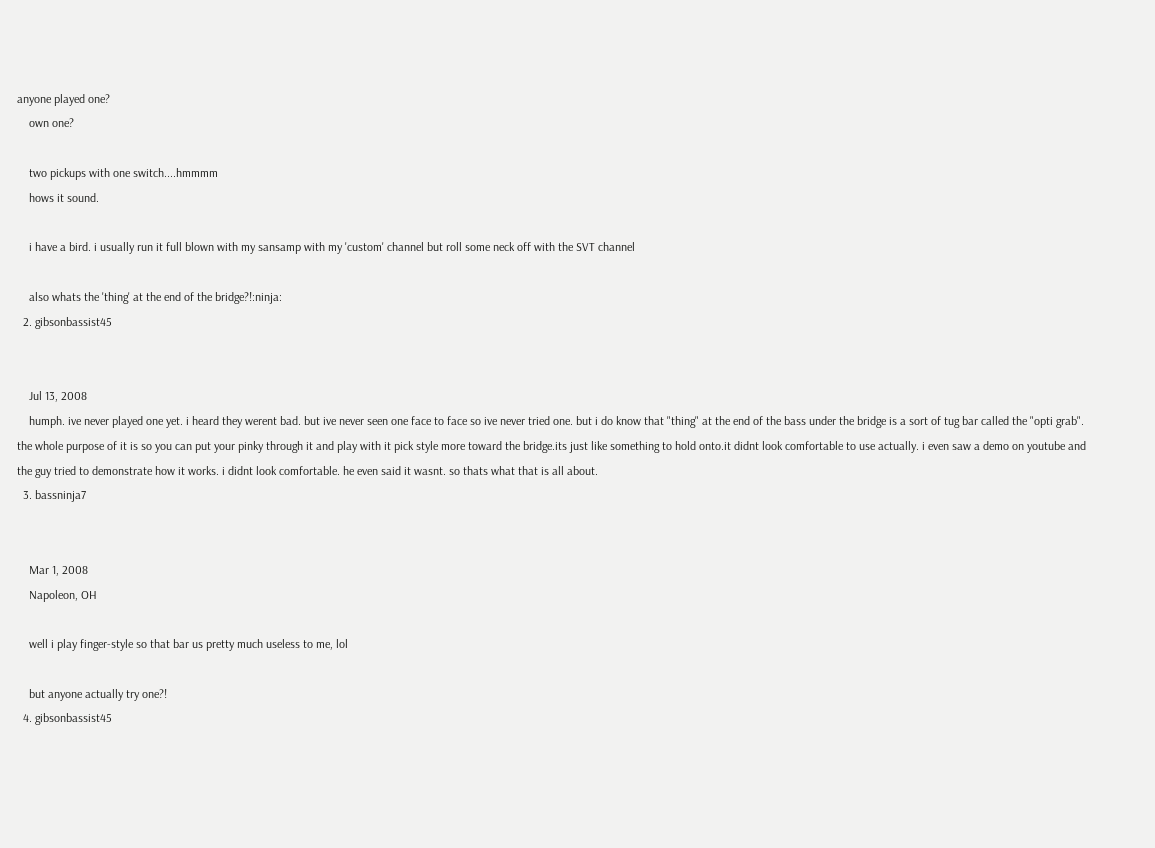anyone played one?
    own one?

    two pickups with one switch....hmmmm
    hows it sound.

    i have a bird. i usually run it full blown with my sansamp with my 'custom' channel but roll some neck off with the SVT channel

    also whats the 'thing' at the end of the bridge?!:ninja:
  2. gibsonbassist45


    Jul 13, 2008
    humph. ive never played one yet. i heard they werent bad. but ive never seen one face to face so ive never tried one. but i do know that "thing" at the end of the bass under the bridge is a sort of tug bar called the "opti grab". the whole purpose of it is so you can put your pinky through it and play with it pick style more toward the bridge.its just like something to hold onto.it didnt look comfortable to use actually. i even saw a demo on youtube and the guy tried to demonstrate how it works. i didnt look comfortable. he even said it wasnt. so thats what that is all about.
  3. bassninja7


    Mar 1, 2008
    Napoleon, OH

    well i play finger-style so that bar us pretty much useless to me, lol

    but anyone actually try one?!
  4. gibsonbassist45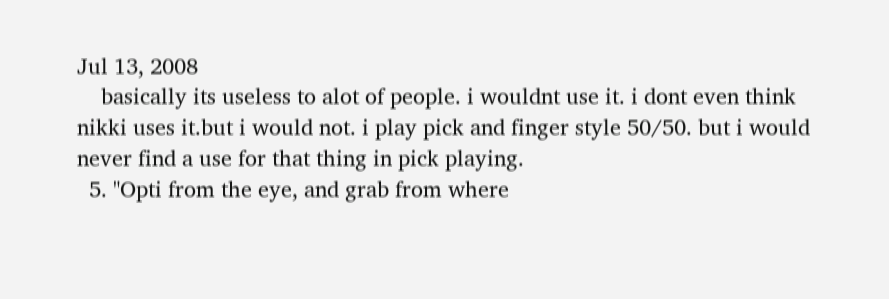Jul 13, 2008
    basically its useless to alot of people. i wouldnt use it. i dont even think nikki uses it.but i would not. i play pick and finger style 50/50. but i would never find a use for that thing in pick playing.
  5. "Opti from the eye, and grab from where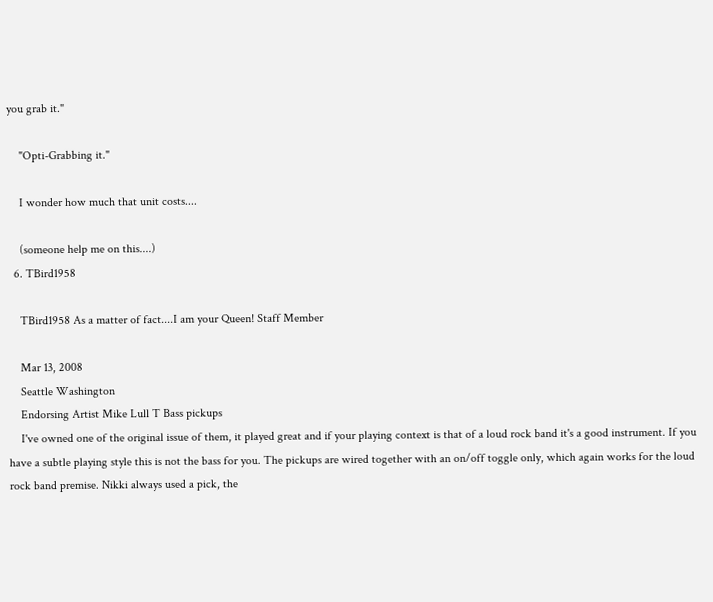you grab it."

    "Opti-Grabbing it."

    I wonder how much that unit costs....

    (someone help me on this....)
  6. TBird1958

    TBird1958 As a matter of fact....I am your Queen! Staff Member

    Mar 13, 2008
    Seattle Washington
    Endorsing Artist Mike Lull T Bass pickups
    I've owned one of the original issue of them, it played great and if your playing context is that of a loud rock band it's a good instrument. If you have a subtle playing style this is not the bass for you. The pickups are wired together with an on/off toggle only, which again works for the loud rock band premise. Nikki always used a pick, the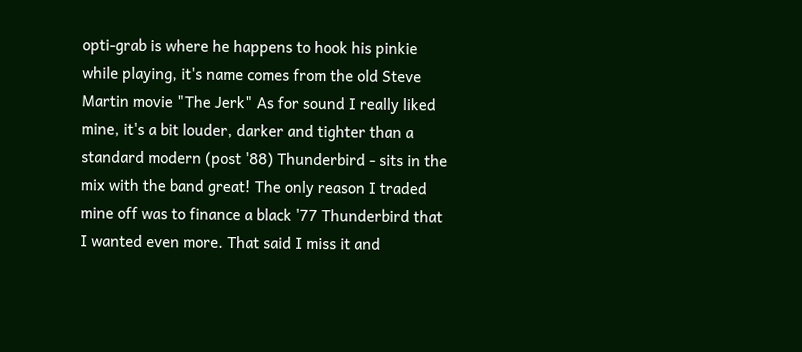opti-grab is where he happens to hook his pinkie while playing, it's name comes from the old Steve Martin movie "The Jerk" As for sound I really liked mine, it's a bit louder, darker and tighter than a standard modern (post '88) Thunderbird - sits in the mix with the band great! The only reason I traded mine off was to finance a black '77 Thunderbird that I wanted even more. That said I miss it and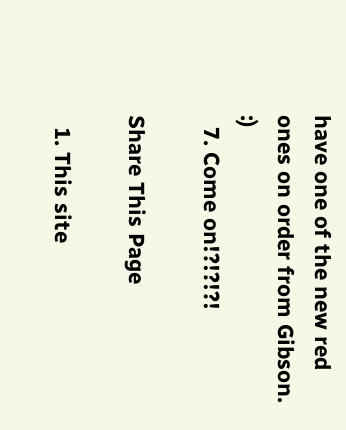have one of the new red ones on order from Gibson. :)
  7. Come on!?!?!?!

Share This Page

  1. This site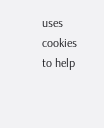uses cookies to help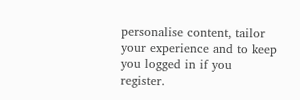personalise content, tailor your experience and to keep you logged in if you register.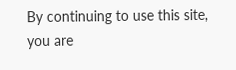By continuing to use this site, you are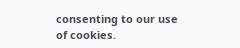consenting to our use of cookies.